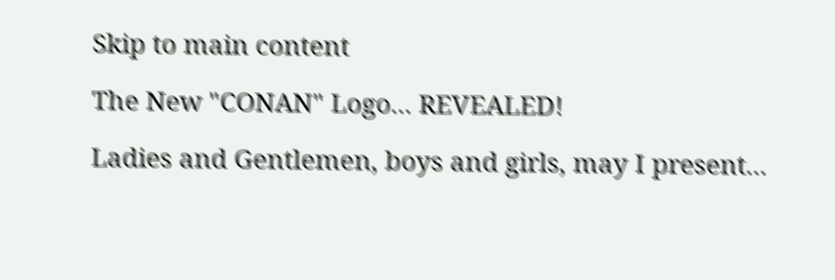Skip to main content

The New "CONAN" Logo... REVEALED!

Ladies and Gentlemen, boys and girls, may I present...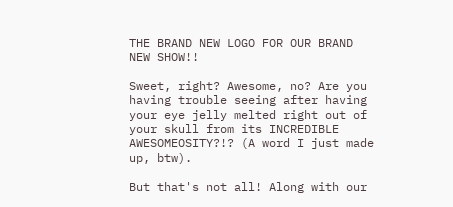THE BRAND NEW LOGO FOR OUR BRAND NEW SHOW!!

Sweet, right? Awesome, no? Are you having trouble seeing after having your eye jelly melted right out of your skull from its INCREDIBLE AWESOMEOSITY?!? (A word I just made up, btw).

But that's not all! Along with our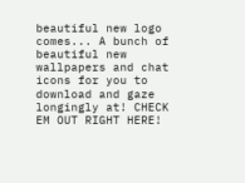beautiful new logo comes... A bunch of beautiful new wallpapers and chat icons for you to download and gaze longingly at! CHECK EM OUT RIGHT HERE!